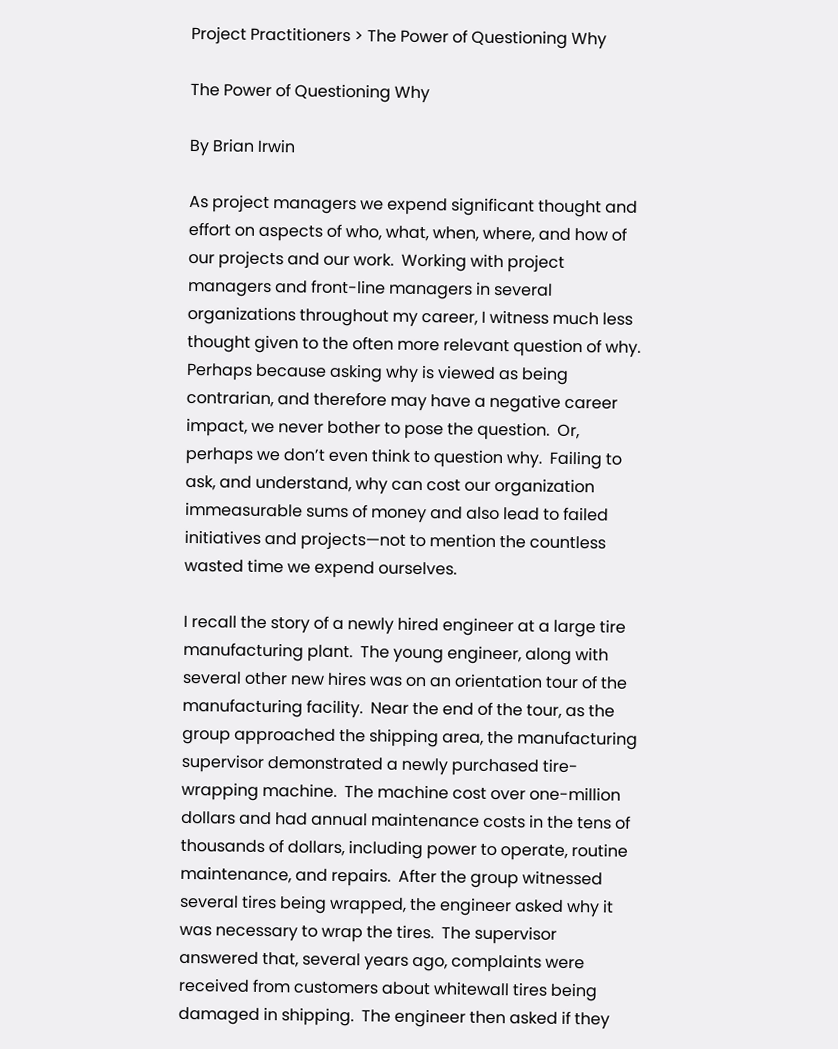Project Practitioners > The Power of Questioning Why

The Power of Questioning Why

By Brian Irwin

As project managers we expend significant thought and effort on aspects of who, what, when, where, and how of our projects and our work.  Working with project managers and front-line managers in several organizations throughout my career, I witness much less thought given to the often more relevant question of why.  Perhaps because asking why is viewed as being contrarian, and therefore may have a negative career impact, we never bother to pose the question.  Or, perhaps we don’t even think to question why.  Failing to ask, and understand, why can cost our organization immeasurable sums of money and also lead to failed initiatives and projects—not to mention the countless wasted time we expend ourselves.

I recall the story of a newly hired engineer at a large tire manufacturing plant.  The young engineer, along with several other new hires was on an orientation tour of the manufacturing facility.  Near the end of the tour, as the group approached the shipping area, the manufacturing supervisor demonstrated a newly purchased tire-wrapping machine.  The machine cost over one-million dollars and had annual maintenance costs in the tens of thousands of dollars, including power to operate, routine maintenance, and repairs.  After the group witnessed several tires being wrapped, the engineer asked why it was necessary to wrap the tires.  The supervisor answered that, several years ago, complaints were received from customers about whitewall tires being damaged in shipping.  The engineer then asked if they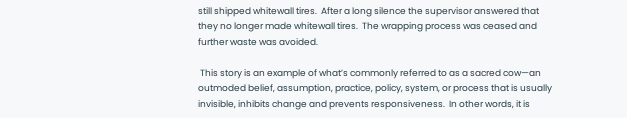still shipped whitewall tires.  After a long silence the supervisor answered that they no longer made whitewall tires.  The wrapping process was ceased and further waste was avoided.

 This story is an example of what’s commonly referred to as a sacred cow—an outmoded belief, assumption, practice, policy, system, or process that is usually invisible, inhibits change and prevents responsiveness.  In other words, it is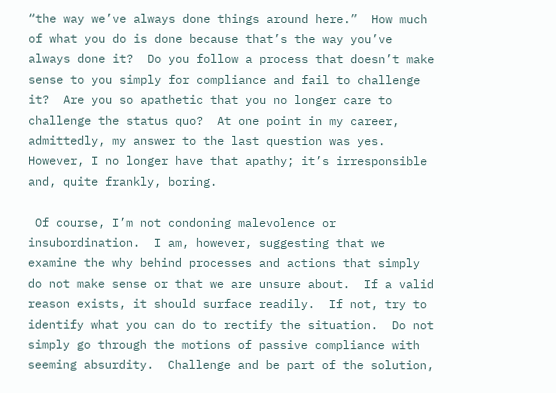“the way we’ve always done things around here.”  How much of what you do is done because that’s the way you’ve always done it?  Do you follow a process that doesn’t make sense to you simply for compliance and fail to challenge it?  Are you so apathetic that you no longer care to challenge the status quo?  At one point in my career, admittedly, my answer to the last question was yes.  However, I no longer have that apathy; it’s irresponsible and, quite frankly, boring.

 Of course, I’m not condoning malevolence or insubordination.  I am, however, suggesting that we examine the why behind processes and actions that simply do not make sense or that we are unsure about.  If a valid reason exists, it should surface readily.  If not, try to identify what you can do to rectify the situation.  Do not simply go through the motions of passive compliance with seeming absurdity.  Challenge and be part of the solution,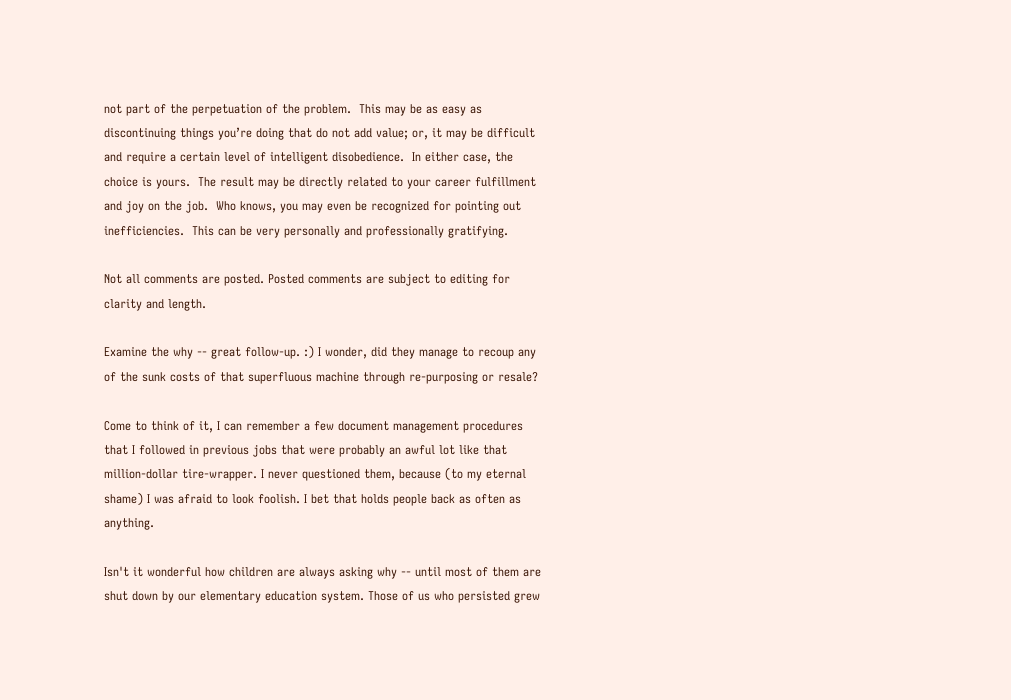not part of the perpetuation of the problem.  This may be as easy as discontinuing things you’re doing that do not add value; or, it may be difficult and require a certain level of intelligent disobedience.  In either case, the choice is yours.  The result may be directly related to your career fulfillment and joy on the job.  Who knows, you may even be recognized for pointing out inefficiencies.  This can be very personally and professionally gratifying.

Not all comments are posted. Posted comments are subject to editing for clarity and length.

Examine the why -- great follow-up. :) I wonder, did they manage to recoup any of the sunk costs of that superfluous machine through re-purposing or resale?

Come to think of it, I can remember a few document management procedures that I followed in previous jobs that were probably an awful lot like that million-dollar tire-wrapper. I never questioned them, because (to my eternal shame) I was afraid to look foolish. I bet that holds people back as often as anything.

Isn't it wonderful how children are always asking why -- until most of them are shut down by our elementary education system. Those of us who persisted grew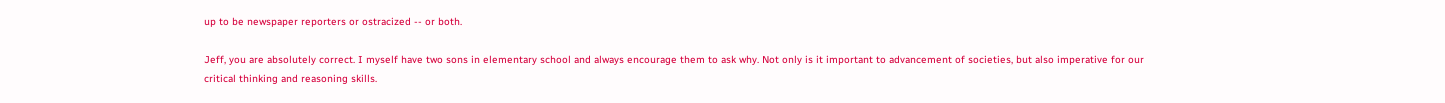up to be newspaper reporters or ostracized -- or both.

Jeff, you are absolutely correct. I myself have two sons in elementary school and always encourage them to ask why. Not only is it important to advancement of societies, but also imperative for our critical thinking and reasoning skills.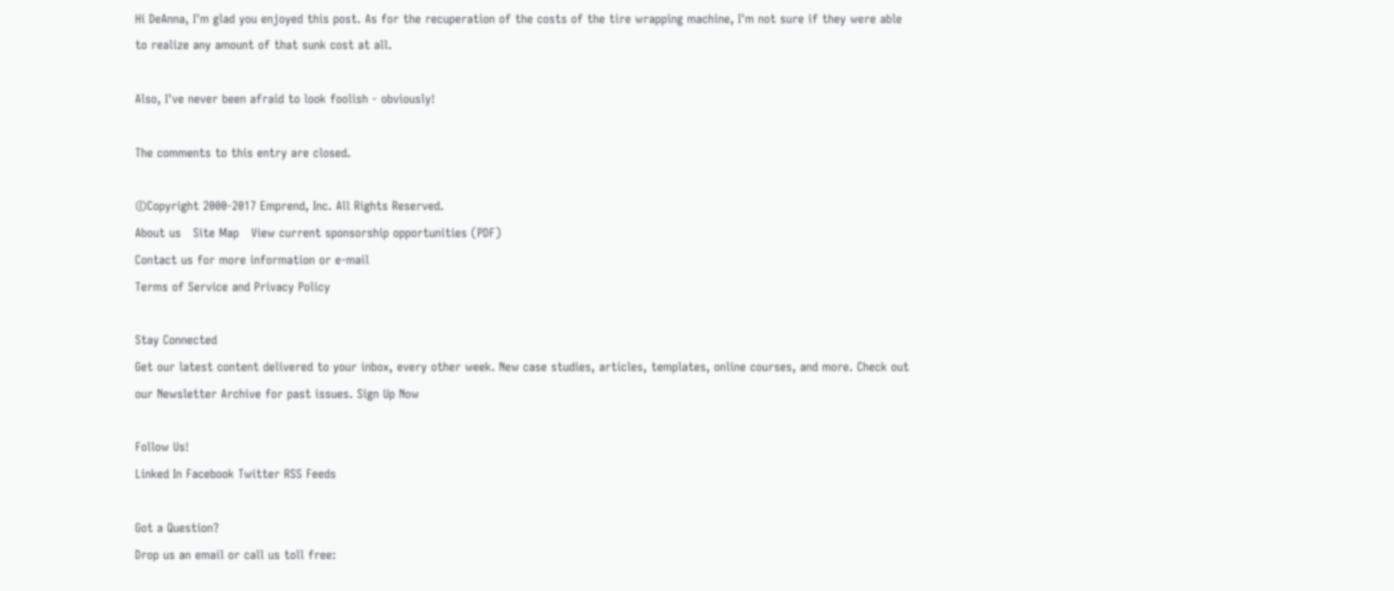Hi DeAnna, I'm glad you enjoyed this post. As for the recuperation of the costs of the tire wrapping machine, I'm not sure if they were able to realize any amount of that sunk cost at all.

Also, I've never been afraid to look foolish - obviously!

The comments to this entry are closed.

©Copyright 2000-2017 Emprend, Inc. All Rights Reserved.
About us   Site Map   View current sponsorship opportunities (PDF)
Contact us for more information or e-mail
Terms of Service and Privacy Policy

Stay Connected
Get our latest content delivered to your inbox, every other week. New case studies, articles, templates, online courses, and more. Check out our Newsletter Archive for past issues. Sign Up Now

Follow Us!
Linked In Facebook Twitter RSS Feeds

Got a Question?
Drop us an email or call us toll free: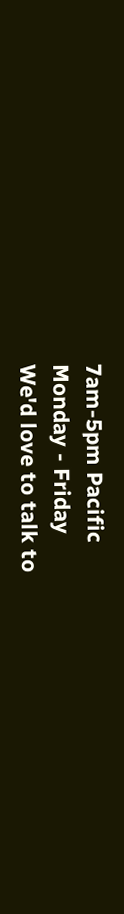7am-5pm Pacific
Monday - Friday
We'd love to talk to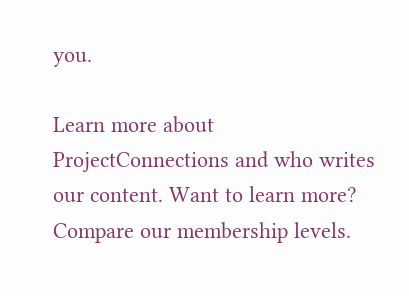you.

Learn more about ProjectConnections and who writes our content. Want to learn more? Compare our membership levels.